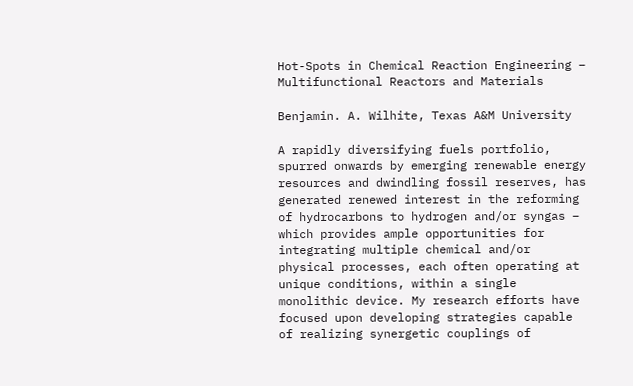Hot-Spots in Chemical Reaction Engineering – Multifunctional Reactors and Materials

Benjamin. A. Wilhite, Texas A&M University

A rapidly diversifying fuels portfolio, spurred onwards by emerging renewable energy resources and dwindling fossil reserves, has generated renewed interest in the reforming of hydrocarbons to hydrogen and/or syngas – which provides ample opportunities for integrating multiple chemical and/or physical processes, each often operating at unique conditions, within a single monolithic device. My research efforts have focused upon developing strategies capable of realizing synergetic couplings of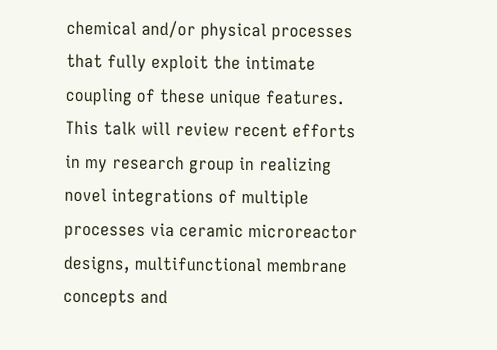chemical and/or physical processes that fully exploit the intimate coupling of these unique features. This talk will review recent efforts in my research group in realizing novel integrations of multiple processes via ceramic microreactor designs, multifunctional membrane concepts and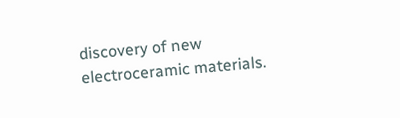discovery of new electroceramic materials.